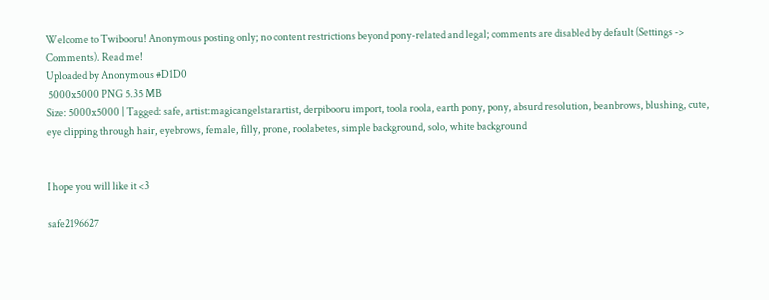Welcome to Twibooru! Anonymous posting only; no content restrictions beyond pony-related and legal; comments are disabled by default (Settings -> Comments). Read me!
Uploaded by Anonymous #D1D0
 5000x5000 PNG 5.35 MB
Size: 5000x5000 | Tagged: safe, artist:magicangelstarartist, derpibooru import, toola roola, earth pony, pony, absurd resolution, beanbrows, blushing, cute, eye clipping through hair, eyebrows, female, filly, prone, roolabetes, simple background, solo, white background


I hope you will like it <3

safe2196627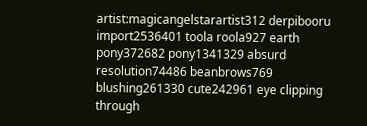artist:magicangelstarartist312 derpibooru import2536401 toola roola927 earth pony372682 pony1341329 absurd resolution74486 beanbrows769 blushing261330 cute242961 eye clipping through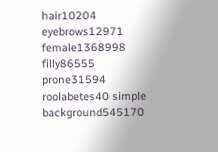hair10204 eyebrows12971 female1368998 filly86555 prone31594 roolabetes40 simple background545170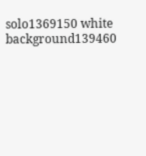solo1369150 white background139460